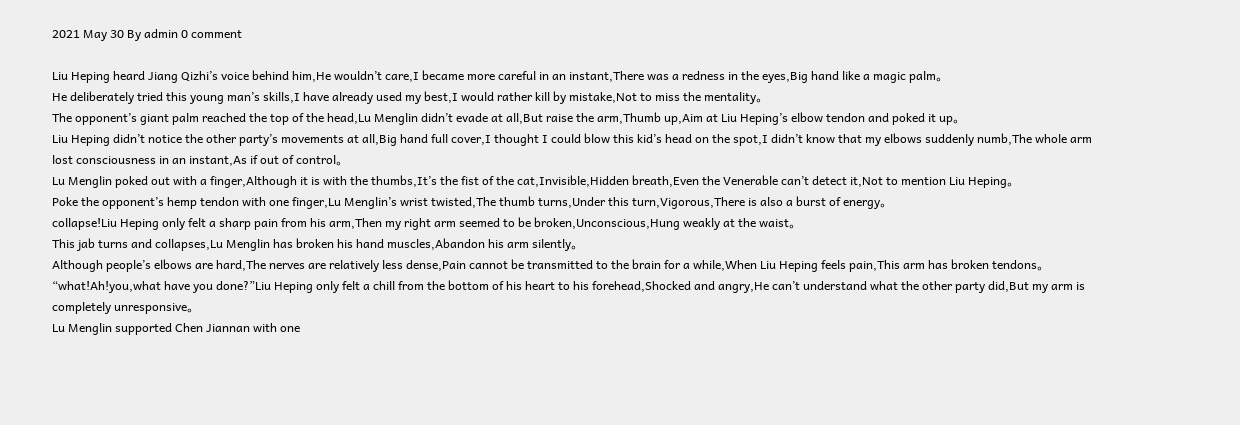2021 May 30 By admin 0 comment

Liu Heping heard Jiang Qizhi’s voice behind him,He wouldn’t care,I became more careful in an instant,There was a redness in the eyes,Big hand like a magic palm。
He deliberately tried this young man’s skills,I have already used my best,I would rather kill by mistake,Not to miss the mentality。
The opponent’s giant palm reached the top of the head,Lu Menglin didn’t evade at all,But raise the arm,Thumb up,Aim at Liu Heping’s elbow tendon and poked it up。
Liu Heping didn’t notice the other party’s movements at all,Big hand full cover,I thought I could blow this kid’s head on the spot,I didn’t know that my elbows suddenly numb,The whole arm lost consciousness in an instant,As if out of control。
Lu Menglin poked out with a finger,Although it is with the thumbs,It’s the fist of the cat,Invisible,Hidden breath,Even the Venerable can’t detect it,Not to mention Liu Heping。
Poke the opponent’s hemp tendon with one finger,Lu Menglin’s wrist twisted,The thumb turns,Under this turn,Vigorous,There is also a burst of energy。
collapse!Liu Heping only felt a sharp pain from his arm,Then my right arm seemed to be broken,Unconscious,Hung weakly at the waist。
This jab turns and collapses,Lu Menglin has broken his hand muscles,Abandon his arm silently。
Although people’s elbows are hard,The nerves are relatively less dense,Pain cannot be transmitted to the brain for a while,When Liu Heping feels pain,This arm has broken tendons。
“what!Ah!you,what have you done?”Liu Heping only felt a chill from the bottom of his heart to his forehead,Shocked and angry,He can’t understand what the other party did,But my arm is completely unresponsive。
Lu Menglin supported Chen Jiannan with one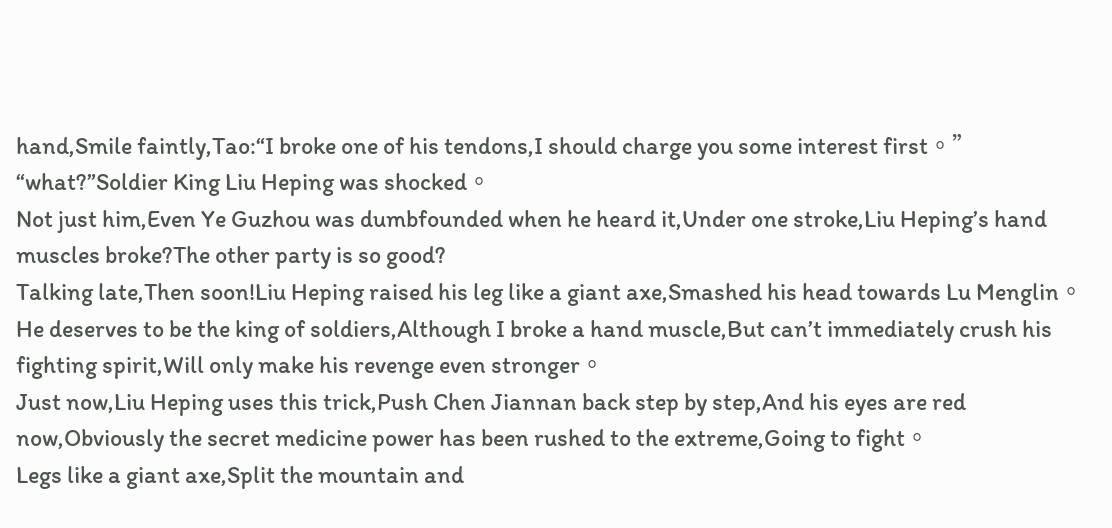hand,Smile faintly,Tao:“I broke one of his tendons,I should charge you some interest first。”
“what?”Soldier King Liu Heping was shocked。
Not just him,Even Ye Guzhou was dumbfounded when he heard it,Under one stroke,Liu Heping’s hand muscles broke?The other party is so good?
Talking late,Then soon!Liu Heping raised his leg like a giant axe,Smashed his head towards Lu Menglin。
He deserves to be the king of soldiers,Although I broke a hand muscle,But can’t immediately crush his fighting spirit,Will only make his revenge even stronger。
Just now,Liu Heping uses this trick,Push Chen Jiannan back step by step,And his eyes are red now,Obviously the secret medicine power has been rushed to the extreme,Going to fight。
Legs like a giant axe,Split the mountain and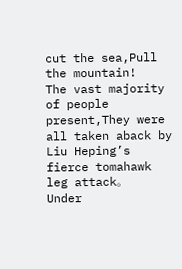cut the sea,Pull the mountain!
The vast majority of people present,They were all taken aback by Liu Heping’s fierce tomahawk leg attack。
Under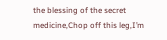the blessing of the secret medicine,Chop off this leg,I’m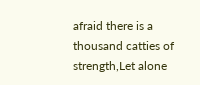afraid there is a thousand catties of strength,Let alone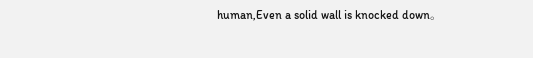human,Even a solid wall is knocked down。